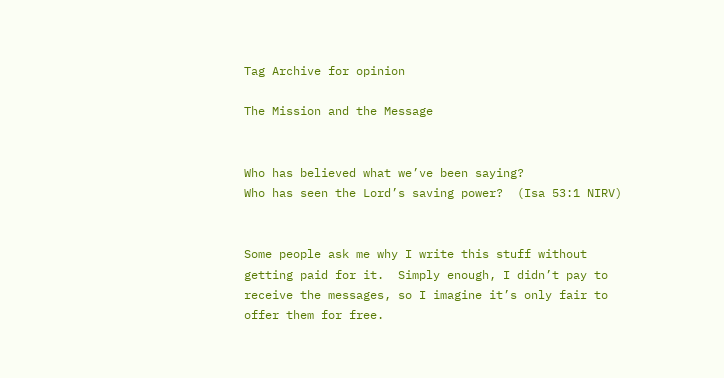Tag Archive for opinion

The Mission and the Message


Who has believed what we’ve been saying?
Who has seen the Lord’s saving power?  (Isa 53:1 NIRV)


Some people ask me why I write this stuff without getting paid for it.  Simply enough, I didn’t pay to receive the messages, so I imagine it’s only fair to offer them for free.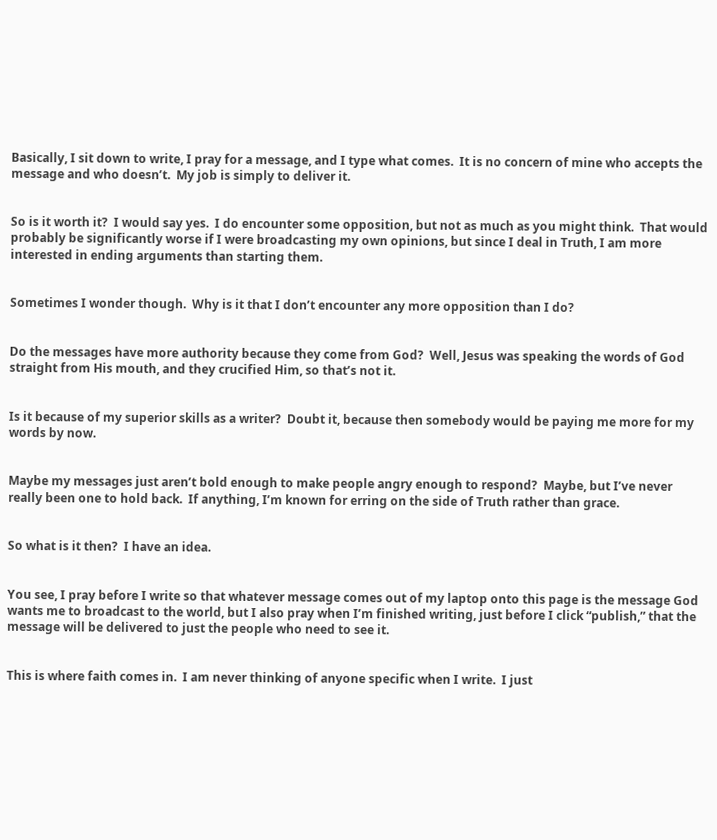Basically, I sit down to write, I pray for a message, and I type what comes.  It is no concern of mine who accepts the message and who doesn’t.  My job is simply to deliver it.


So is it worth it?  I would say yes.  I do encounter some opposition, but not as much as you might think.  That would probably be significantly worse if I were broadcasting my own opinions, but since I deal in Truth, I am more interested in ending arguments than starting them.


Sometimes I wonder though.  Why is it that I don’t encounter any more opposition than I do?


Do the messages have more authority because they come from God?  Well, Jesus was speaking the words of God straight from His mouth, and they crucified Him, so that’s not it.


Is it because of my superior skills as a writer?  Doubt it, because then somebody would be paying me more for my words by now.


Maybe my messages just aren’t bold enough to make people angry enough to respond?  Maybe, but I’ve never really been one to hold back.  If anything, I’m known for erring on the side of Truth rather than grace.


So what is it then?  I have an idea.


You see, I pray before I write so that whatever message comes out of my laptop onto this page is the message God wants me to broadcast to the world, but I also pray when I’m finished writing, just before I click “publish,” that the message will be delivered to just the people who need to see it.


This is where faith comes in.  I am never thinking of anyone specific when I write.  I just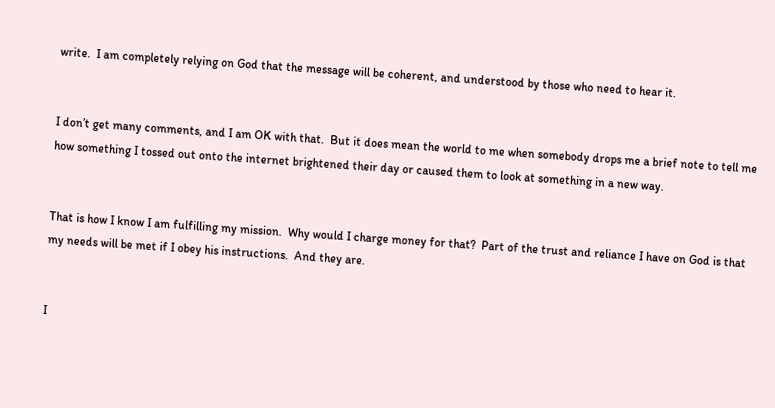write.  I am completely relying on God that the message will be coherent, and understood by those who need to hear it.


I don’t get many comments, and I am OK with that.  But it does mean the world to me when somebody drops me a brief note to tell me how something I tossed out onto the internet brightened their day or caused them to look at something in a new way.


That is how I know I am fulfilling my mission.  Why would I charge money for that?  Part of the trust and reliance I have on God is that my needs will be met if I obey his instructions.  And they are.


I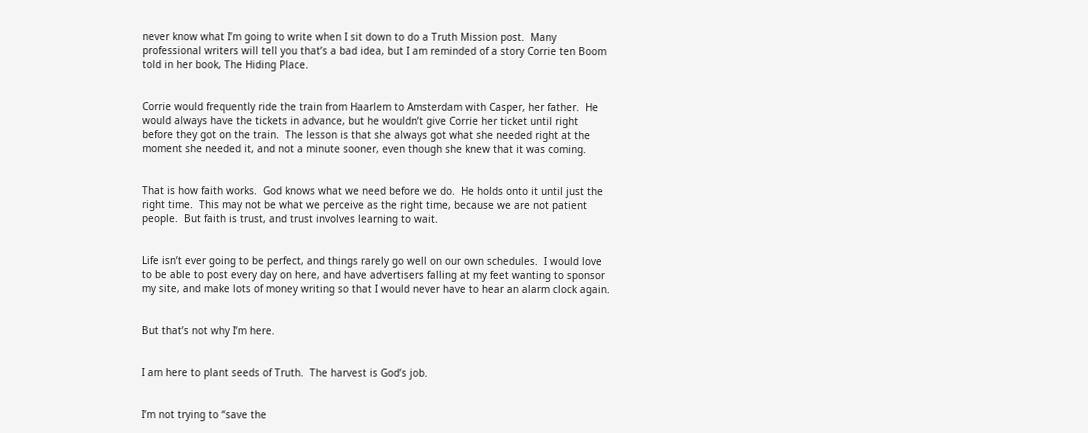never know what I’m going to write when I sit down to do a Truth Mission post.  Many professional writers will tell you that’s a bad idea, but I am reminded of a story Corrie ten Boom told in her book, The Hiding Place.


Corrie would frequently ride the train from Haarlem to Amsterdam with Casper, her father.  He would always have the tickets in advance, but he wouldn’t give Corrie her ticket until right before they got on the train.  The lesson is that she always got what she needed right at the moment she needed it, and not a minute sooner, even though she knew that it was coming.


That is how faith works.  God knows what we need before we do.  He holds onto it until just the right time.  This may not be what we perceive as the right time, because we are not patient people.  But faith is trust, and trust involves learning to wait.


Life isn’t ever going to be perfect, and things rarely go well on our own schedules.  I would love to be able to post every day on here, and have advertisers falling at my feet wanting to sponsor my site, and make lots of money writing so that I would never have to hear an alarm clock again.


But that’s not why I’m here.


I am here to plant seeds of Truth.  The harvest is God’s job.


I’m not trying to “save the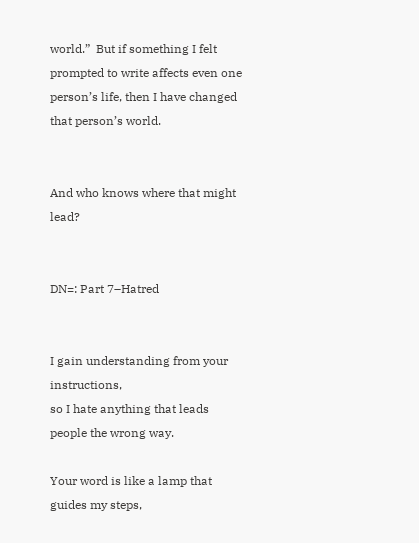world.”  But if something I felt prompted to write affects even one person’s life, then I have changed that person’s world.


And who knows where that might lead?


DN=: Part 7–Hatred


I gain understanding from your instructions,
so I hate anything that leads people the wrong way.

Your word is like a lamp that guides my steps,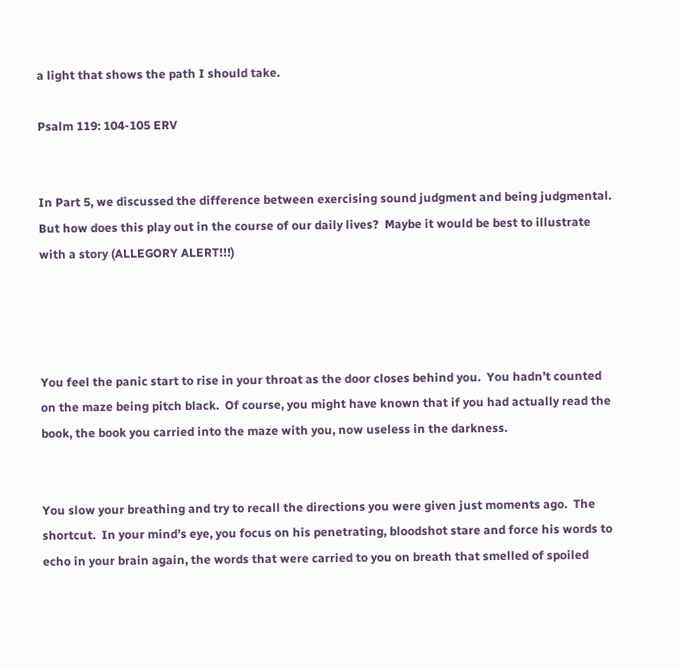a light that shows the path I should take.

Psalm 119: 104-105 ERV


In Part 5, we discussed the difference between exercising sound judgment and being judgmental.  But how does this play out in the course of our daily lives?  Maybe it would be best to illustrate with a story (ALLEGORY ALERT!!!)




You feel the panic start to rise in your throat as the door closes behind you.  You hadn’t counted on the maze being pitch black.  Of course, you might have known that if you had actually read the book, the book you carried into the maze with you, now useless in the darkness.


You slow your breathing and try to recall the directions you were given just moments ago.  The shortcut.  In your mind’s eye, you focus on his penetrating, bloodshot stare and force his words to echo in your brain again, the words that were carried to you on breath that smelled of spoiled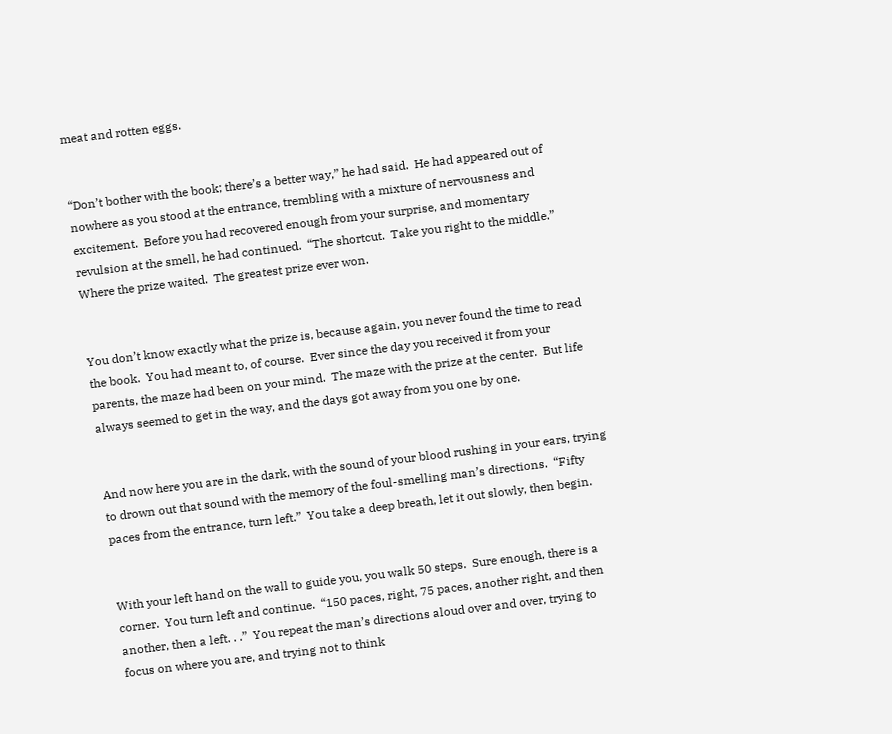meat and rotten eggs.


“Don’t bother with the book; there’s a better way,” he had said.  He had appeared out of nowhere as you stood at the entrance, trembling with a mixture of nervousness and excitement.  Before you had recovered enough from your surprise, and momentary revulsion at the smell, he had continued.  “The shortcut.  Take you right to the middle.”  Where the prize waited.  The greatest prize ever won.


You don’t know exactly what the prize is, because again, you never found the time to read the book.  You had meant to, of course.  Ever since the day you received it from your parents, the maze had been on your mind.  The maze with the prize at the center.  But life always seemed to get in the way, and the days got away from you one by one.


And now here you are in the dark, with the sound of your blood rushing in your ears, trying to drown out that sound with the memory of the foul-smelling man’s directions.  “Fifty paces from the entrance, turn left.”  You take a deep breath, let it out slowly, then begin.


With your left hand on the wall to guide you, you walk 50 steps.  Sure enough, there is a corner.  You turn left and continue.  “150 paces, right, 75 paces, another right, and then another, then a left. . .”  You repeat the man’s directions aloud over and over, trying to focus on where you are, and trying not to think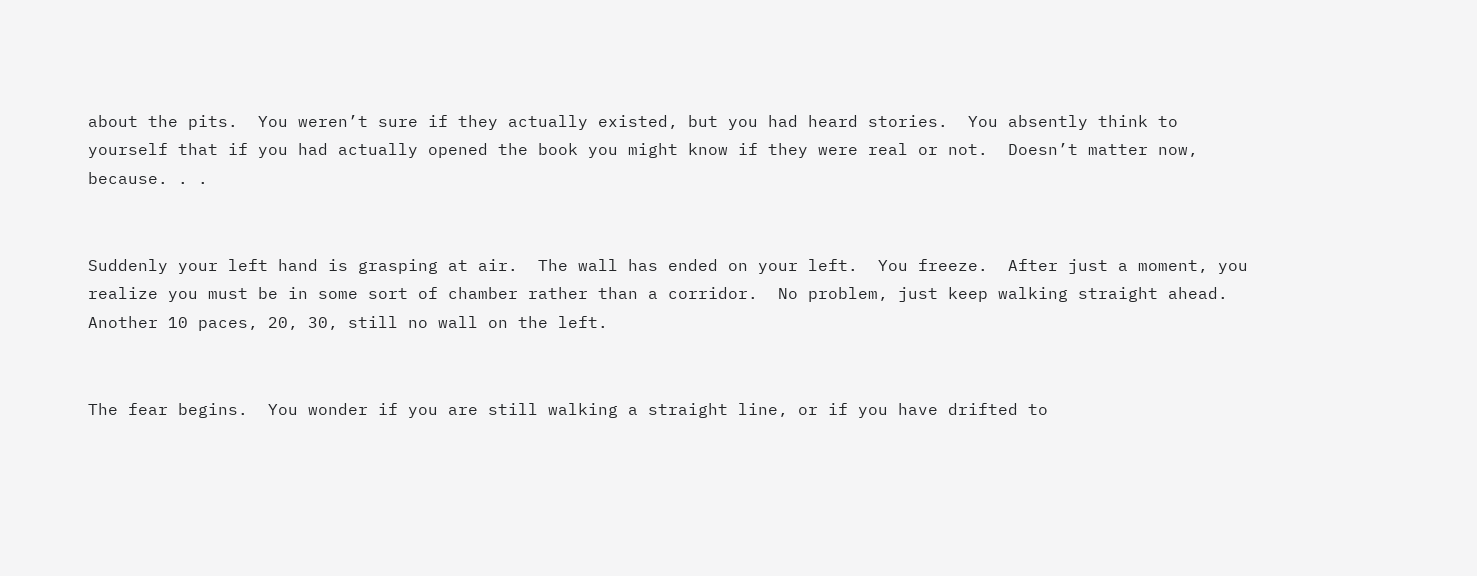about the pits.  You weren’t sure if they actually existed, but you had heard stories.  You absently think to yourself that if you had actually opened the book you might know if they were real or not.  Doesn’t matter now, because. . .


Suddenly your left hand is grasping at air.  The wall has ended on your left.  You freeze.  After just a moment, you realize you must be in some sort of chamber rather than a corridor.  No problem, just keep walking straight ahead.  Another 10 paces, 20, 30, still no wall on the left.


The fear begins.  You wonder if you are still walking a straight line, or if you have drifted to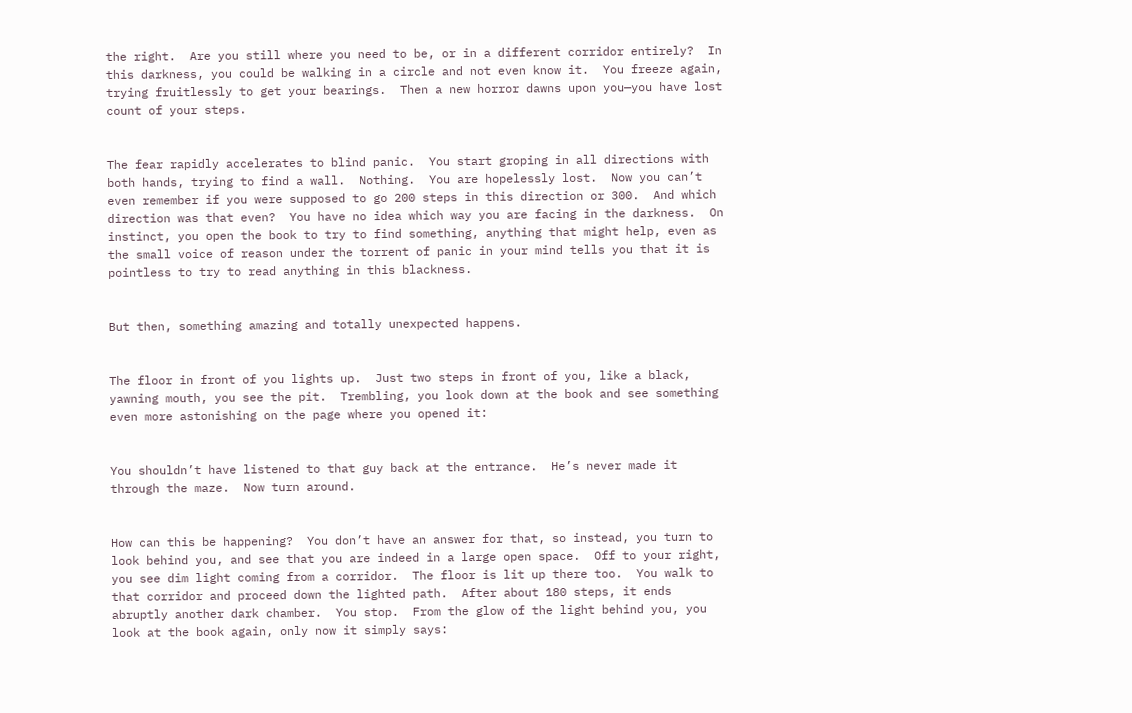the right.  Are you still where you need to be, or in a different corridor entirely?  In this darkness, you could be walking in a circle and not even know it.  You freeze again, trying fruitlessly to get your bearings.  Then a new horror dawns upon you—you have lost count of your steps.


The fear rapidly accelerates to blind panic.  You start groping in all directions with both hands, trying to find a wall.  Nothing.  You are hopelessly lost.  Now you can’t even remember if you were supposed to go 200 steps in this direction or 300.  And which direction was that even?  You have no idea which way you are facing in the darkness.  On instinct, you open the book to try to find something, anything that might help, even as the small voice of reason under the torrent of panic in your mind tells you that it is pointless to try to read anything in this blackness.


But then, something amazing and totally unexpected happens.


The floor in front of you lights up.  Just two steps in front of you, like a black, yawning mouth, you see the pit.  Trembling, you look down at the book and see something even more astonishing on the page where you opened it:


You shouldn’t have listened to that guy back at the entrance.  He’s never made it through the maze.  Now turn around.


How can this be happening?  You don’t have an answer for that, so instead, you turn to look behind you, and see that you are indeed in a large open space.  Off to your right, you see dim light coming from a corridor.  The floor is lit up there too.  You walk to that corridor and proceed down the lighted path.  After about 180 steps, it ends abruptly another dark chamber.  You stop.  From the glow of the light behind you, you look at the book again, only now it simply says: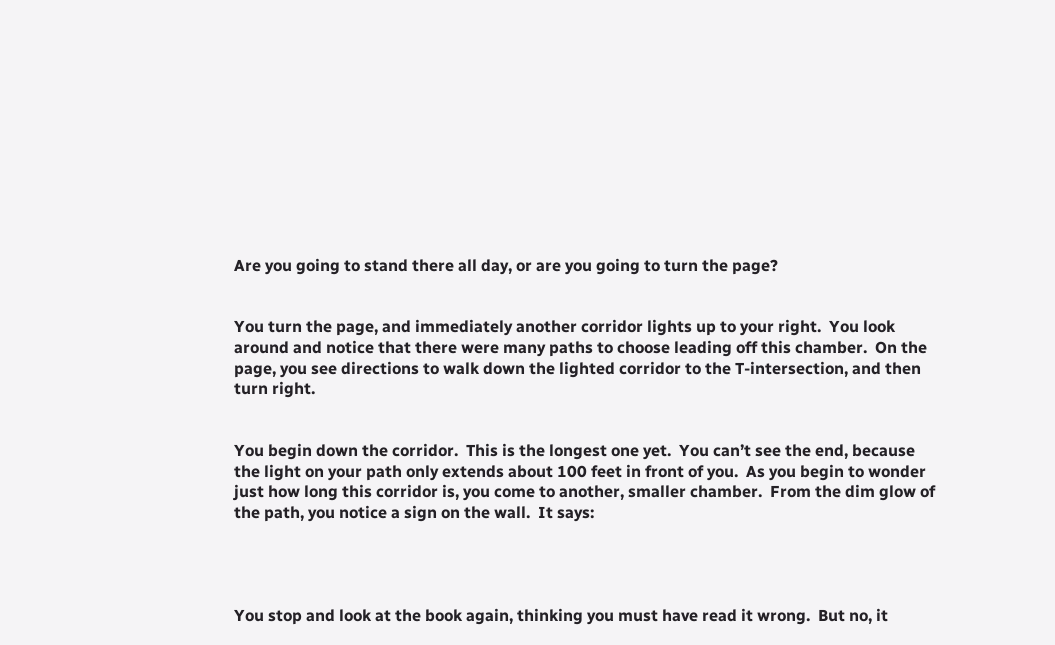Are you going to stand there all day, or are you going to turn the page?


You turn the page, and immediately another corridor lights up to your right.  You look around and notice that there were many paths to choose leading off this chamber.  On the page, you see directions to walk down the lighted corridor to the T-intersection, and then turn right.


You begin down the corridor.  This is the longest one yet.  You can’t see the end, because the light on your path only extends about 100 feet in front of you.  As you begin to wonder just how long this corridor is, you come to another, smaller chamber.  From the dim glow of the path, you notice a sign on the wall.  It says:




You stop and look at the book again, thinking you must have read it wrong.  But no, it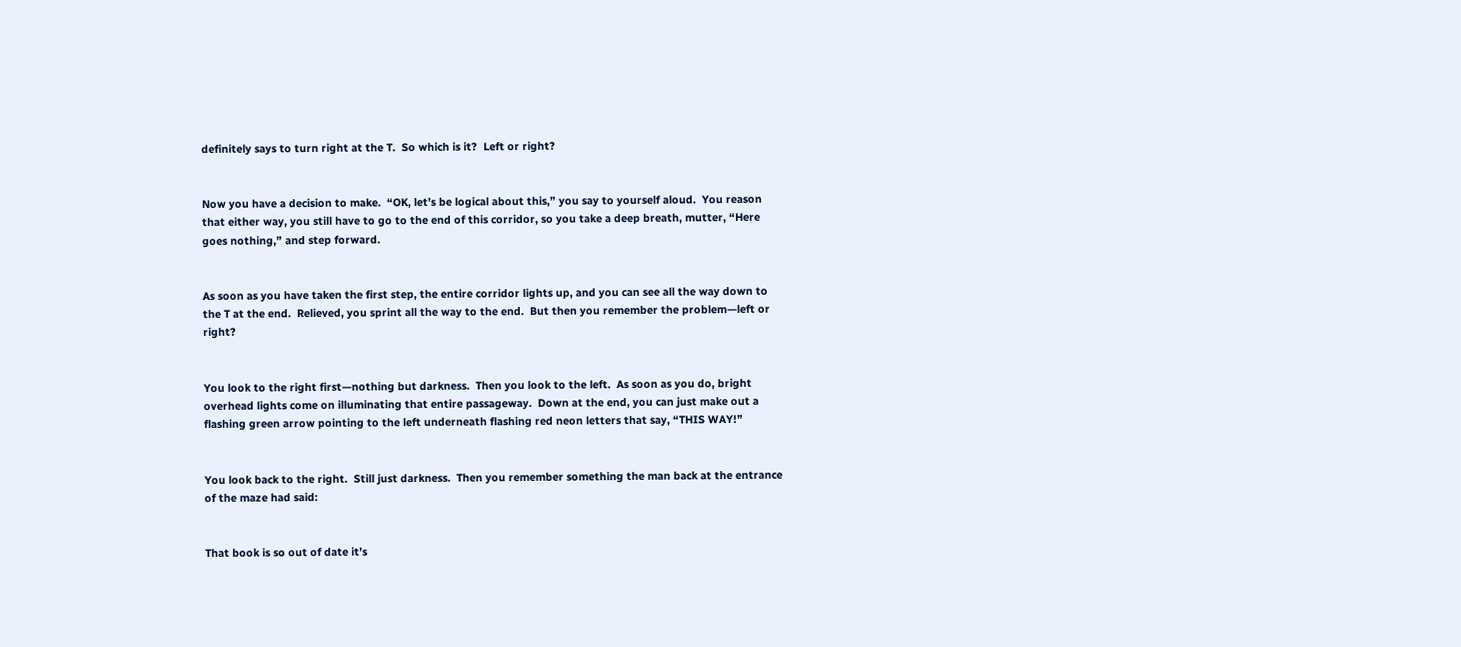definitely says to turn right at the T.  So which is it?  Left or right?


Now you have a decision to make.  “OK, let’s be logical about this,” you say to yourself aloud.  You reason that either way, you still have to go to the end of this corridor, so you take a deep breath, mutter, “Here goes nothing,” and step forward.


As soon as you have taken the first step, the entire corridor lights up, and you can see all the way down to the T at the end.  Relieved, you sprint all the way to the end.  But then you remember the problem—left or right?


You look to the right first—nothing but darkness.  Then you look to the left.  As soon as you do, bright overhead lights come on illuminating that entire passageway.  Down at the end, you can just make out a flashing green arrow pointing to the left underneath flashing red neon letters that say, “THIS WAY!”


You look back to the right.  Still just darkness.  Then you remember something the man back at the entrance of the maze had said:


That book is so out of date it’s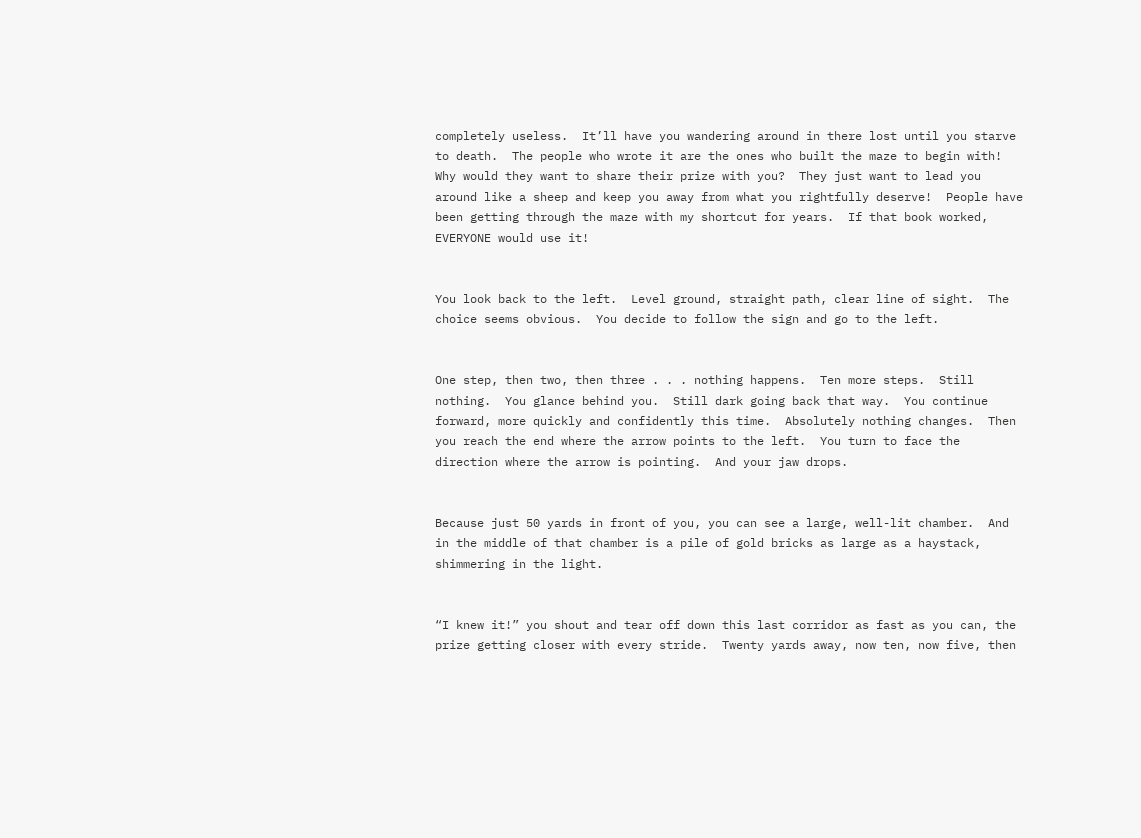completely useless.  It’ll have you wandering around in there lost until you starve to death.  The people who wrote it are the ones who built the maze to begin with!  Why would they want to share their prize with you?  They just want to lead you around like a sheep and keep you away from what you rightfully deserve!  People have been getting through the maze with my shortcut for years.  If that book worked, EVERYONE would use it!


You look back to the left.  Level ground, straight path, clear line of sight.  The choice seems obvious.  You decide to follow the sign and go to the left.


One step, then two, then three . . . nothing happens.  Ten more steps.  Still nothing.  You glance behind you.  Still dark going back that way.  You continue forward, more quickly and confidently this time.  Absolutely nothing changes.  Then you reach the end where the arrow points to the left.  You turn to face the direction where the arrow is pointing.  And your jaw drops.


Because just 50 yards in front of you, you can see a large, well-lit chamber.  And in the middle of that chamber is a pile of gold bricks as large as a haystack, shimmering in the light.


“I knew it!” you shout and tear off down this last corridor as fast as you can, the prize getting closer with every stride.  Twenty yards away, now ten, now five, then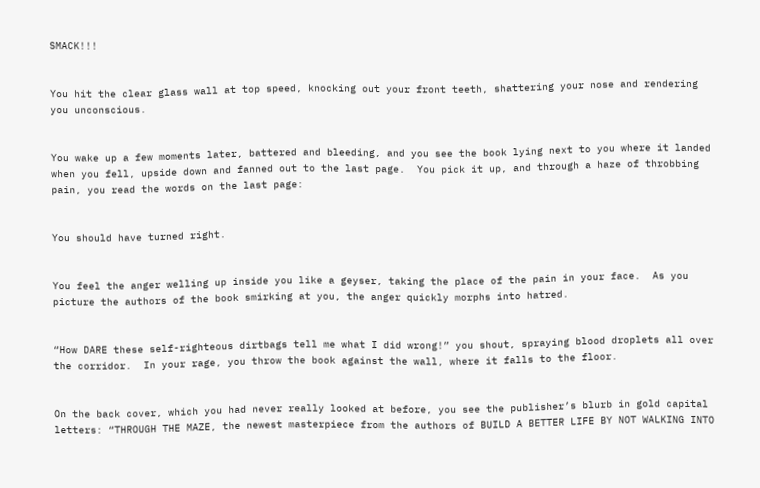SMACK!!!


You hit the clear glass wall at top speed, knocking out your front teeth, shattering your nose and rendering you unconscious.


You wake up a few moments later, battered and bleeding, and you see the book lying next to you where it landed when you fell, upside down and fanned out to the last page.  You pick it up, and through a haze of throbbing pain, you read the words on the last page:


You should have turned right.


You feel the anger welling up inside you like a geyser, taking the place of the pain in your face.  As you picture the authors of the book smirking at you, the anger quickly morphs into hatred.


“How DARE these self-righteous dirtbags tell me what I did wrong!” you shout, spraying blood droplets all over the corridor.  In your rage, you throw the book against the wall, where it falls to the floor.


On the back cover, which you had never really looked at before, you see the publisher’s blurb in gold capital letters: “THROUGH THE MAZE, the newest masterpiece from the authors of BUILD A BETTER LIFE BY NOT WALKING INTO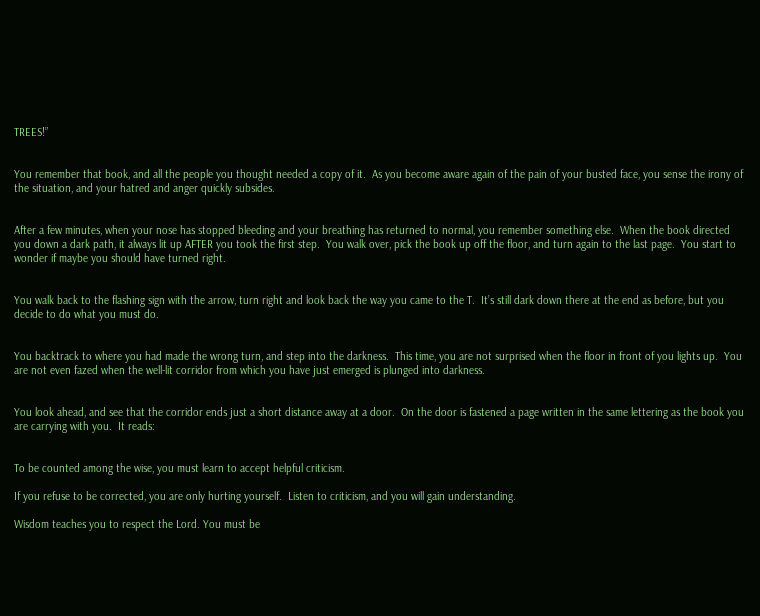TREES!”


You remember that book, and all the people you thought needed a copy of it.  As you become aware again of the pain of your busted face, you sense the irony of the situation, and your hatred and anger quickly subsides.


After a few minutes, when your nose has stopped bleeding and your breathing has returned to normal, you remember something else.  When the book directed you down a dark path, it always lit up AFTER you took the first step.  You walk over, pick the book up off the floor, and turn again to the last page.  You start to wonder if maybe you should have turned right.


You walk back to the flashing sign with the arrow, turn right and look back the way you came to the T.  It’s still dark down there at the end as before, but you decide to do what you must do.


You backtrack to where you had made the wrong turn, and step into the darkness.  This time, you are not surprised when the floor in front of you lights up.  You are not even fazed when the well-lit corridor from which you have just emerged is plunged into darkness.


You look ahead, and see that the corridor ends just a short distance away at a door.  On the door is fastened a page written in the same lettering as the book you are carrying with you.  It reads:


To be counted among the wise, you must learn to accept helpful criticism.

If you refuse to be corrected, you are only hurting yourself.  Listen to criticism, and you will gain understanding.

Wisdom teaches you to respect the Lord. You must be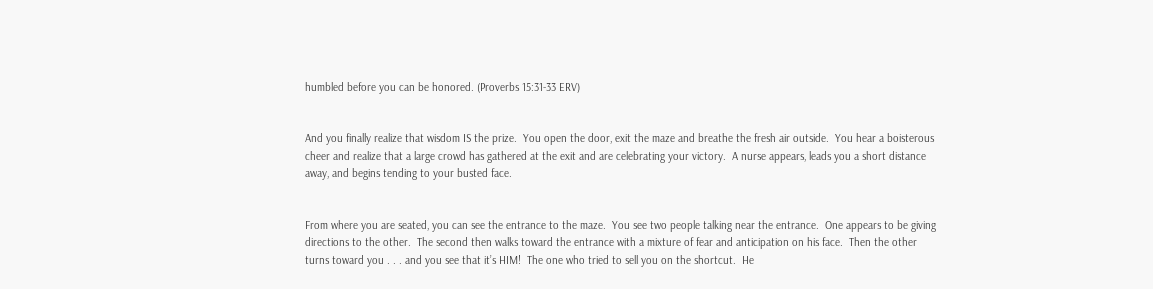humbled before you can be honored. (Proverbs 15:31-33 ERV)


And you finally realize that wisdom IS the prize.  You open the door, exit the maze and breathe the fresh air outside.  You hear a boisterous cheer and realize that a large crowd has gathered at the exit and are celebrating your victory.  A nurse appears, leads you a short distance away, and begins tending to your busted face.


From where you are seated, you can see the entrance to the maze.  You see two people talking near the entrance.  One appears to be giving directions to the other.  The second then walks toward the entrance with a mixture of fear and anticipation on his face.  Then the other turns toward you . . . and you see that it’s HIM!  The one who tried to sell you on the shortcut.  He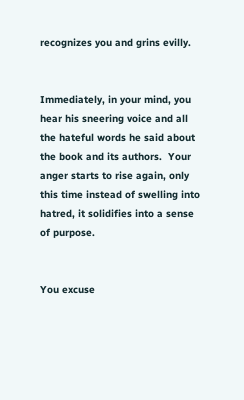recognizes you and grins evilly.


Immediately, in your mind, you hear his sneering voice and all the hateful words he said about the book and its authors.  Your anger starts to rise again, only this time instead of swelling into hatred, it solidifies into a sense of purpose.


You excuse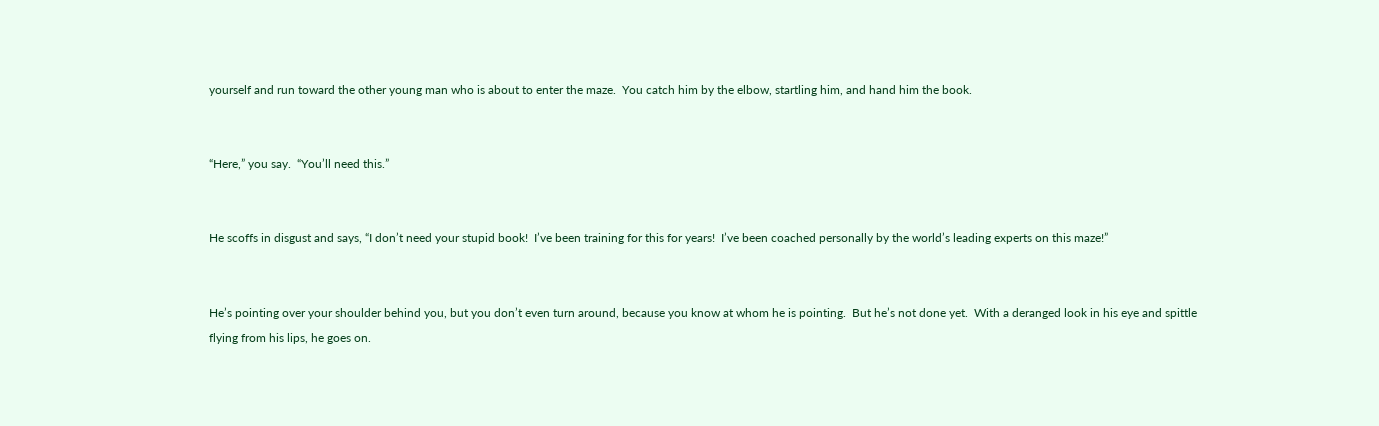yourself and run toward the other young man who is about to enter the maze.  You catch him by the elbow, startling him, and hand him the book.


“Here,” you say.  “You’ll need this.”


He scoffs in disgust and says, “I don’t need your stupid book!  I’ve been training for this for years!  I’ve been coached personally by the world’s leading experts on this maze!”


He’s pointing over your shoulder behind you, but you don’t even turn around, because you know at whom he is pointing.  But he’s not done yet.  With a deranged look in his eye and spittle flying from his lips, he goes on.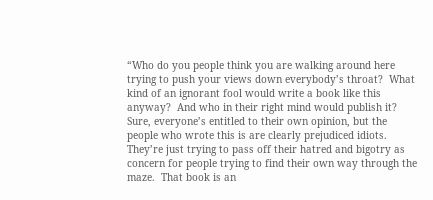“Who do you people think you are walking around here trying to push your views down everybody’s throat?  What kind of an ignorant fool would write a book like this anyway?  And who in their right mind would publish it?  Sure, everyone’s entitled to their own opinion, but the people who wrote this is are clearly prejudiced idiots.  They’re just trying to pass off their hatred and bigotry as concern for people trying to find their own way through the maze.  That book is an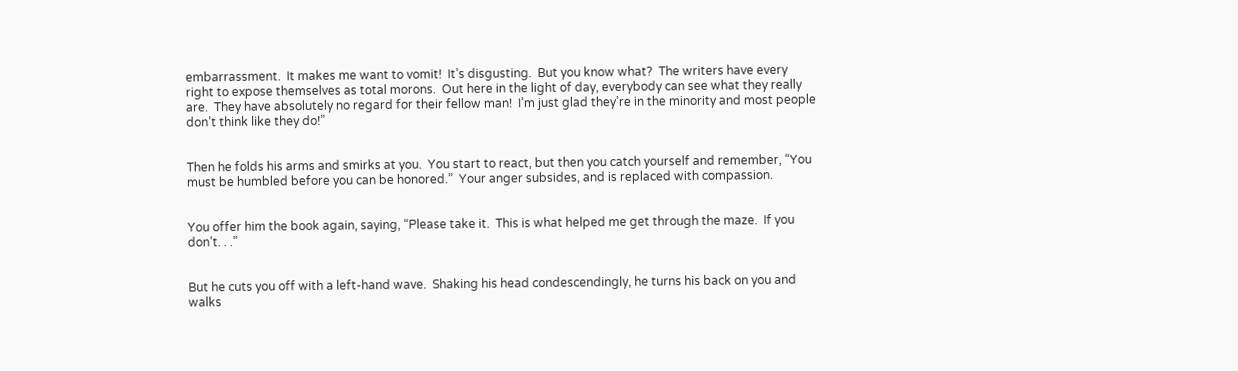embarrassment.  It makes me want to vomit!  It’s disgusting.  But you know what?  The writers have every right to expose themselves as total morons.  Out here in the light of day, everybody can see what they really are.  They have absolutely no regard for their fellow man!  I’m just glad they’re in the minority and most people don’t think like they do!”


Then he folds his arms and smirks at you.  You start to react, but then you catch yourself and remember, “You must be humbled before you can be honored.”  Your anger subsides, and is replaced with compassion.


You offer him the book again, saying, “Please take it.  This is what helped me get through the maze.  If you don’t. . .”


But he cuts you off with a left-hand wave.  Shaking his head condescendingly, he turns his back on you and walks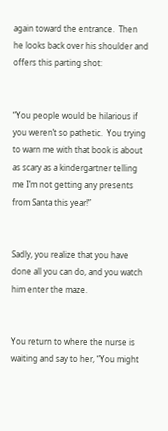again toward the entrance.  Then he looks back over his shoulder and offers this parting shot:


“You people would be hilarious if you weren’t so pathetic.  You trying to warn me with that book is about as scary as a kindergartner telling me I’m not getting any presents from Santa this year!”


Sadly, you realize that you have done all you can do, and you watch him enter the maze.


You return to where the nurse is waiting and say to her, “You might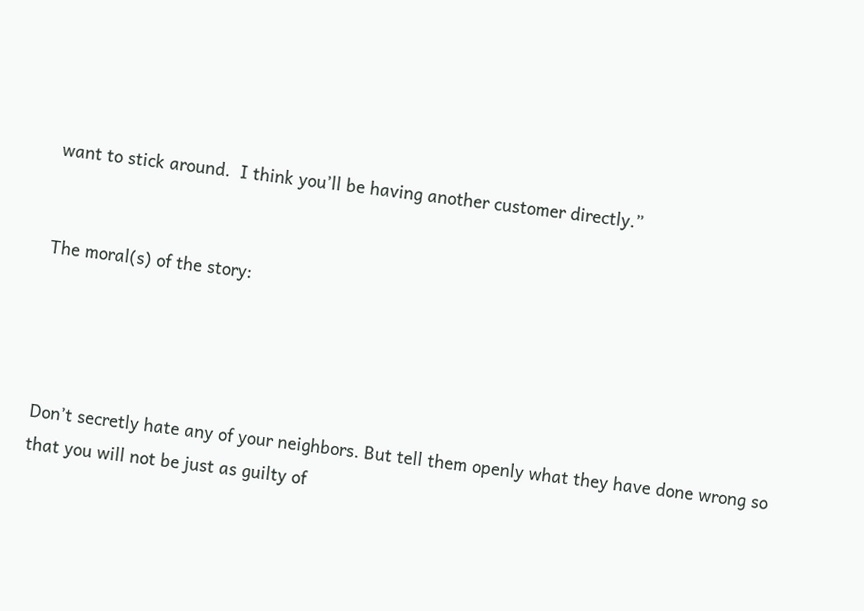want to stick around.  I think you’ll be having another customer directly.”


The moral(s) of the story:




Don’t secretly hate any of your neighbors. But tell them openly what they have done wrong so that you will not be just as guilty of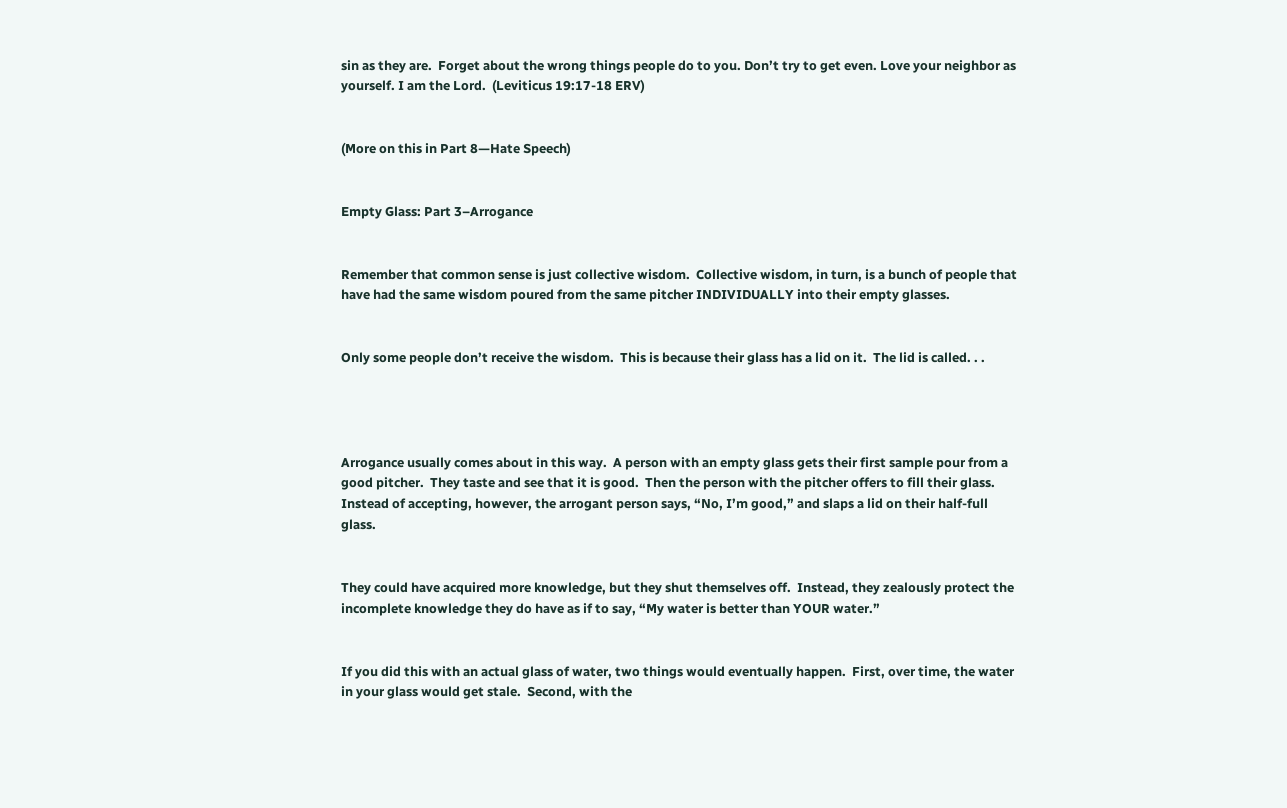sin as they are.  Forget about the wrong things people do to you. Don’t try to get even. Love your neighbor as yourself. I am the Lord.  (Leviticus 19:17-18 ERV)


(More on this in Part 8—Hate Speech)


Empty Glass: Part 3–Arrogance


Remember that common sense is just collective wisdom.  Collective wisdom, in turn, is a bunch of people that have had the same wisdom poured from the same pitcher INDIVIDUALLY into their empty glasses.


Only some people don’t receive the wisdom.  This is because their glass has a lid on it.  The lid is called. . .




Arrogance usually comes about in this way.  A person with an empty glass gets their first sample pour from a good pitcher.  They taste and see that it is good.  Then the person with the pitcher offers to fill their glass.  Instead of accepting, however, the arrogant person says, “No, I’m good,” and slaps a lid on their half-full glass.


They could have acquired more knowledge, but they shut themselves off.  Instead, they zealously protect the incomplete knowledge they do have as if to say, “My water is better than YOUR water.”


If you did this with an actual glass of water, two things would eventually happen.  First, over time, the water in your glass would get stale.  Second, with the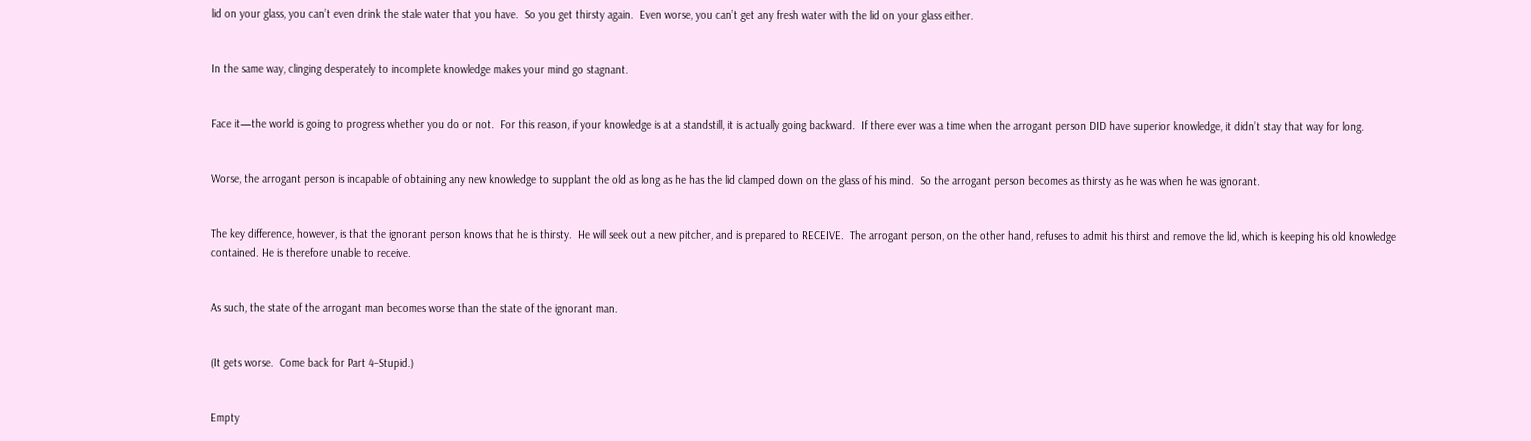lid on your glass, you can’t even drink the stale water that you have.  So you get thirsty again.  Even worse, you can’t get any fresh water with the lid on your glass either.


In the same way, clinging desperately to incomplete knowledge makes your mind go stagnant.


Face it—the world is going to progress whether you do or not.  For this reason, if your knowledge is at a standstill, it is actually going backward.  If there ever was a time when the arrogant person DID have superior knowledge, it didn’t stay that way for long.


Worse, the arrogant person is incapable of obtaining any new knowledge to supplant the old as long as he has the lid clamped down on the glass of his mind.  So the arrogant person becomes as thirsty as he was when he was ignorant.


The key difference, however, is that the ignorant person knows that he is thirsty.  He will seek out a new pitcher, and is prepared to RECEIVE.  The arrogant person, on the other hand, refuses to admit his thirst and remove the lid, which is keeping his old knowledge contained. He is therefore unable to receive.


As such, the state of the arrogant man becomes worse than the state of the ignorant man.


(It gets worse.  Come back for Part 4–Stupid.)


Empty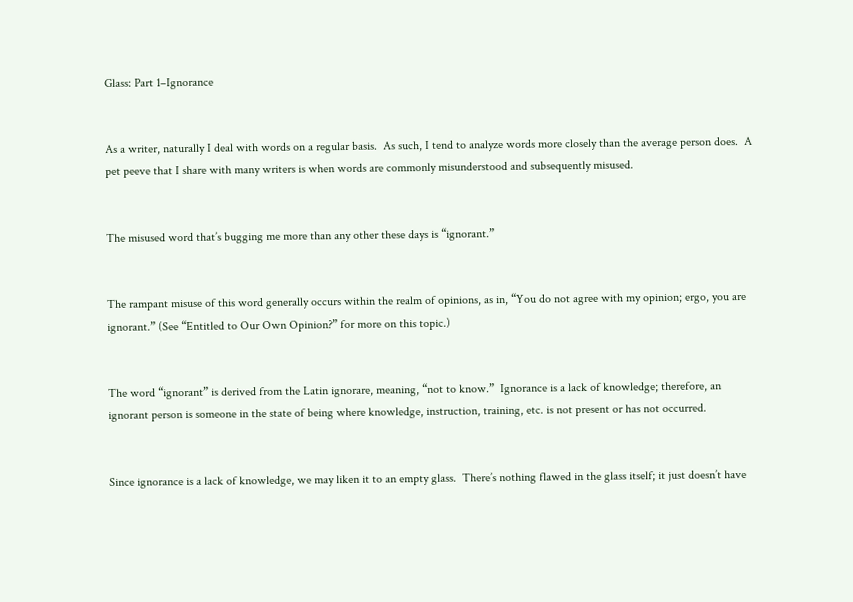Glass: Part 1–Ignorance


As a writer, naturally I deal with words on a regular basis.  As such, I tend to analyze words more closely than the average person does.  A pet peeve that I share with many writers is when words are commonly misunderstood and subsequently misused.


The misused word that’s bugging me more than any other these days is “ignorant.”


The rampant misuse of this word generally occurs within the realm of opinions, as in, “You do not agree with my opinion; ergo, you are ignorant.” (See “Entitled to Our Own Opinion?” for more on this topic.)


The word “ignorant” is derived from the Latin ignorare, meaning, “not to know.”  Ignorance is a lack of knowledge; therefore, an ignorant person is someone in the state of being where knowledge, instruction, training, etc. is not present or has not occurred.


Since ignorance is a lack of knowledge, we may liken it to an empty glass.  There’s nothing flawed in the glass itself; it just doesn’t have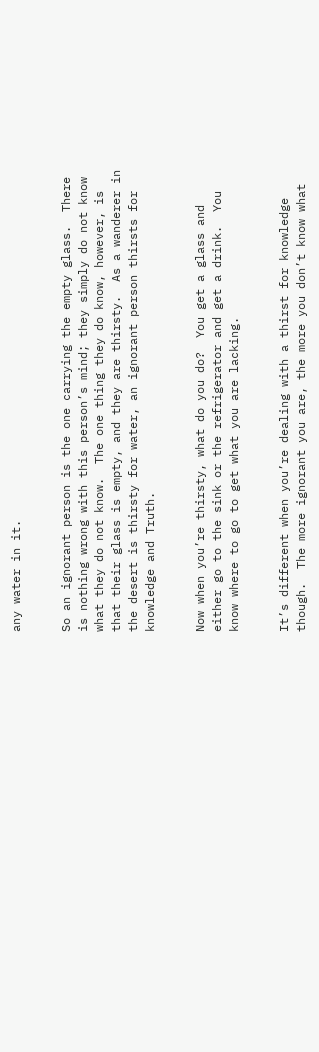any water in it.


So an ignorant person is the one carrying the empty glass.  There is nothing wrong with this person’s mind; they simply do not know what they do not know.  The one thing they do know, however, is that their glass is empty, and they are thirsty.  As a wanderer in the desert is thirsty for water, an ignorant person thirsts for knowledge and Truth.


Now when you’re thirsty, what do you do?  You get a glass and either go to the sink or the refrigerator and get a drink.  You know where to go to get what you are lacking.


It’s different when you’re dealing with a thirst for knowledge though.  The more ignorant you are, the more you don’t know what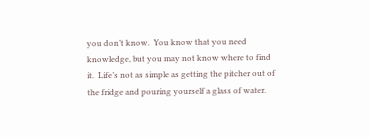you don’t know.  You know that you need knowledge, but you may not know where to find it.  Life’s not as simple as getting the pitcher out of the fridge and pouring yourself a glass of water.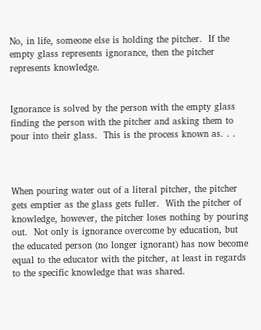No, in life, someone else is holding the pitcher.  If the empty glass represents ignorance, then the pitcher represents knowledge.


Ignorance is solved by the person with the empty glass finding the person with the pitcher and asking them to pour into their glass.  This is the process known as. . .



When pouring water out of a literal pitcher, the pitcher gets emptier as the glass gets fuller.  With the pitcher of knowledge, however, the pitcher loses nothing by pouring out.  Not only is ignorance overcome by education, but the educated person (no longer ignorant) has now become equal to the educator with the pitcher, at least in regards to the specific knowledge that was shared.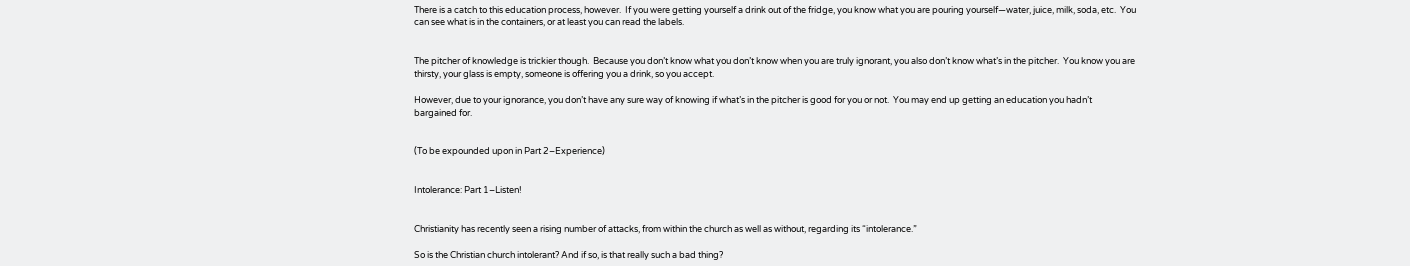There is a catch to this education process, however.  If you were getting yourself a drink out of the fridge, you know what you are pouring yourself—water, juice, milk, soda, etc.  You can see what is in the containers, or at least you can read the labels.


The pitcher of knowledge is trickier though.  Because you don’t know what you don’t know when you are truly ignorant, you also don’t know what’s in the pitcher.  You know you are thirsty, your glass is empty, someone is offering you a drink, so you accept.

However, due to your ignorance, you don’t have any sure way of knowing if what’s in the pitcher is good for you or not.  You may end up getting an education you hadn’t bargained for.


(To be expounded upon in Part 2–Experience)


Intolerance: Part 1–Listen!


Christianity has recently seen a rising number of attacks, from within the church as well as without, regarding its “intolerance.”

So is the Christian church intolerant? And if so, is that really such a bad thing?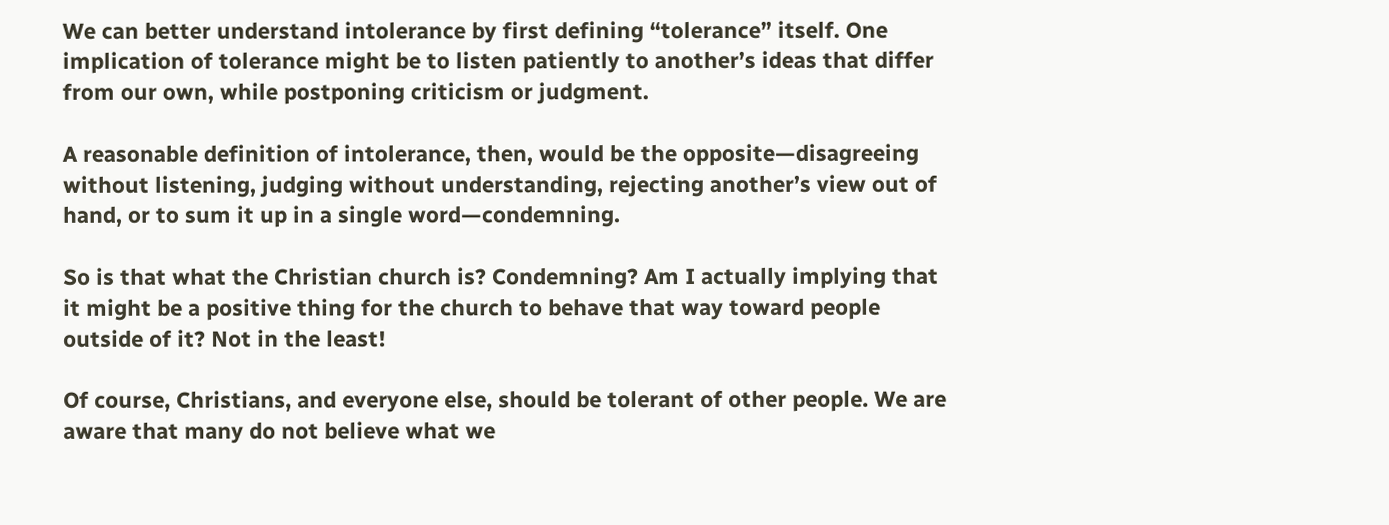We can better understand intolerance by first defining “tolerance” itself. One implication of tolerance might be to listen patiently to another’s ideas that differ from our own, while postponing criticism or judgment.

A reasonable definition of intolerance, then, would be the opposite—disagreeing without listening, judging without understanding, rejecting another’s view out of hand, or to sum it up in a single word—condemning.

So is that what the Christian church is? Condemning? Am I actually implying that it might be a positive thing for the church to behave that way toward people outside of it? Not in the least!

Of course, Christians, and everyone else, should be tolerant of other people. We are aware that many do not believe what we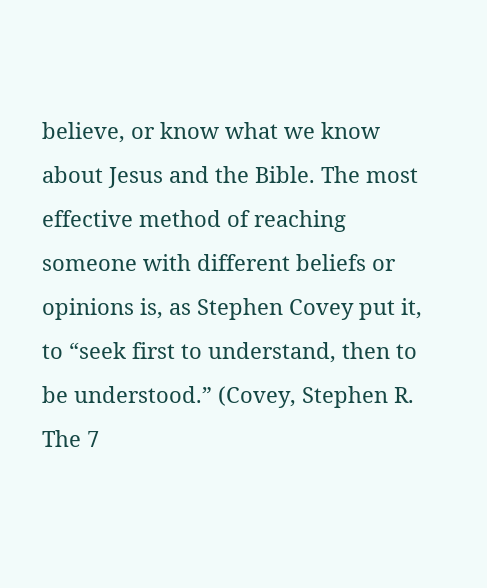believe, or know what we know about Jesus and the Bible. The most effective method of reaching someone with different beliefs or opinions is, as Stephen Covey put it, to “seek first to understand, then to be understood.” (Covey, Stephen R. The 7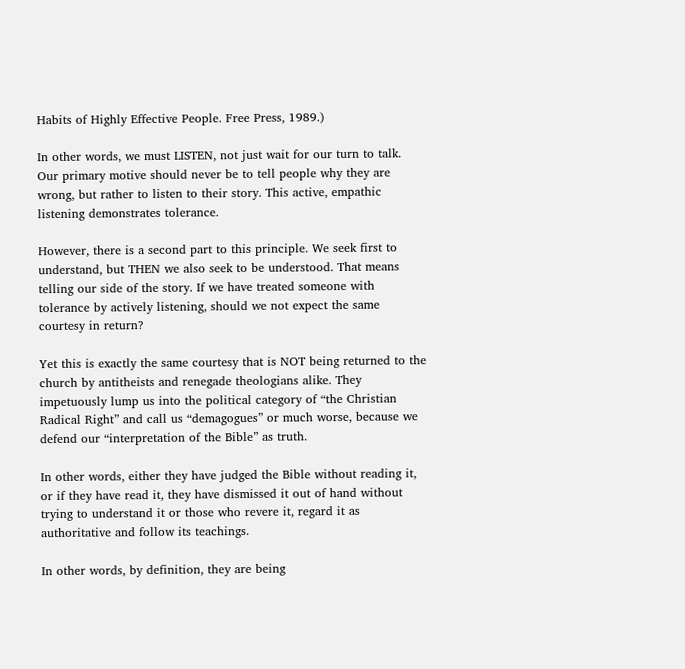Habits of Highly Effective People. Free Press, 1989.)

In other words, we must LISTEN, not just wait for our turn to talk. Our primary motive should never be to tell people why they are wrong, but rather to listen to their story. This active, empathic listening demonstrates tolerance.

However, there is a second part to this principle. We seek first to understand, but THEN we also seek to be understood. That means telling our side of the story. If we have treated someone with tolerance by actively listening, should we not expect the same courtesy in return?

Yet this is exactly the same courtesy that is NOT being returned to the church by antitheists and renegade theologians alike. They impetuously lump us into the political category of “the Christian Radical Right” and call us “demagogues” or much worse, because we defend our “interpretation of the Bible” as truth.

In other words, either they have judged the Bible without reading it, or if they have read it, they have dismissed it out of hand without trying to understand it or those who revere it, regard it as authoritative and follow its teachings.

In other words, by definition, they are being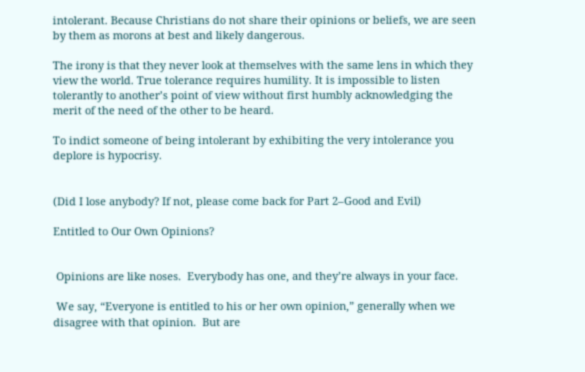intolerant. Because Christians do not share their opinions or beliefs, we are seen by them as morons at best and likely dangerous.

The irony is that they never look at themselves with the same lens in which they view the world. True tolerance requires humility. It is impossible to listen tolerantly to another’s point of view without first humbly acknowledging the merit of the need of the other to be heard.

To indict someone of being intolerant by exhibiting the very intolerance you deplore is hypocrisy.


(Did I lose anybody? If not, please come back for Part 2–Good and Evil)

Entitled to Our Own Opinions?


 Opinions are like noses.  Everybody has one, and they’re always in your face.

 We say, “Everyone is entitled to his or her own opinion,” generally when we disagree with that opinion.  But are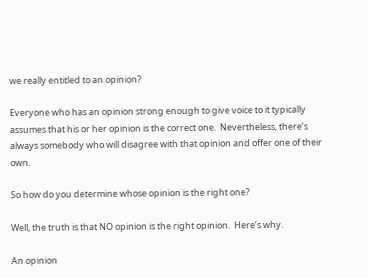we really entitled to an opinion?

Everyone who has an opinion strong enough to give voice to it typically assumes that his or her opinion is the correct one.  Nevertheless, there’s always somebody who will disagree with that opinion and offer one of their own.

So how do you determine whose opinion is the right one?

Well, the truth is that NO opinion is the right opinion.  Here’s why.

An opinion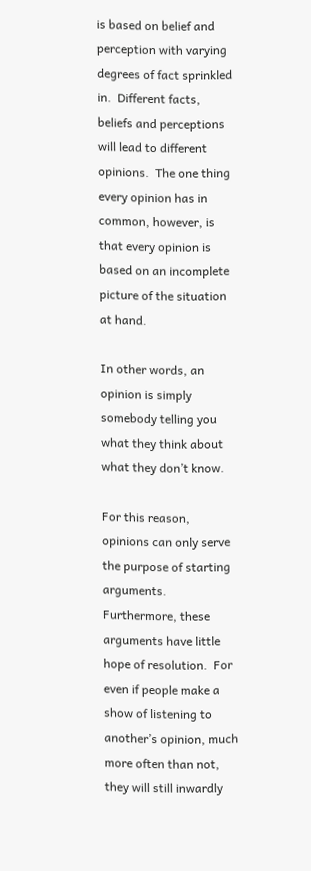is based on belief and perception with varying degrees of fact sprinkled in.  Different facts, beliefs and perceptions will lead to different opinions.  The one thing every opinion has in common, however, is that every opinion is based on an incomplete picture of the situation at hand.

In other words, an opinion is simply somebody telling you what they think about what they don’t know.

For this reason, opinions can only serve the purpose of starting arguments.  Furthermore, these arguments have little hope of resolution.  For even if people make a show of listening to another’s opinion, much more often than not, they will still inwardly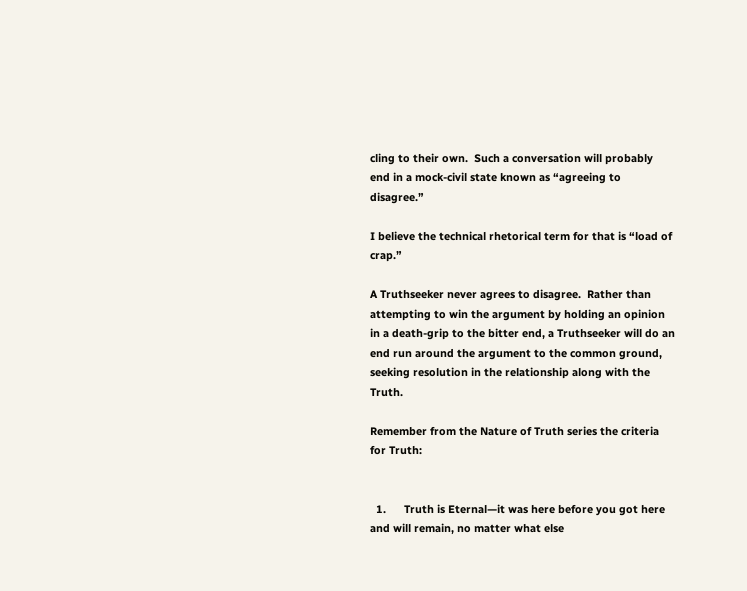cling to their own.  Such a conversation will probably end in a mock-civil state known as “agreeing to disagree.”

I believe the technical rhetorical term for that is “load of crap.”

A Truthseeker never agrees to disagree.  Rather than attempting to win the argument by holding an opinion in a death-grip to the bitter end, a Truthseeker will do an end run around the argument to the common ground, seeking resolution in the relationship along with the Truth.

Remember from the Nature of Truth series the criteria for Truth:


  1.      Truth is Eternal—it was here before you got here and will remain, no matter what else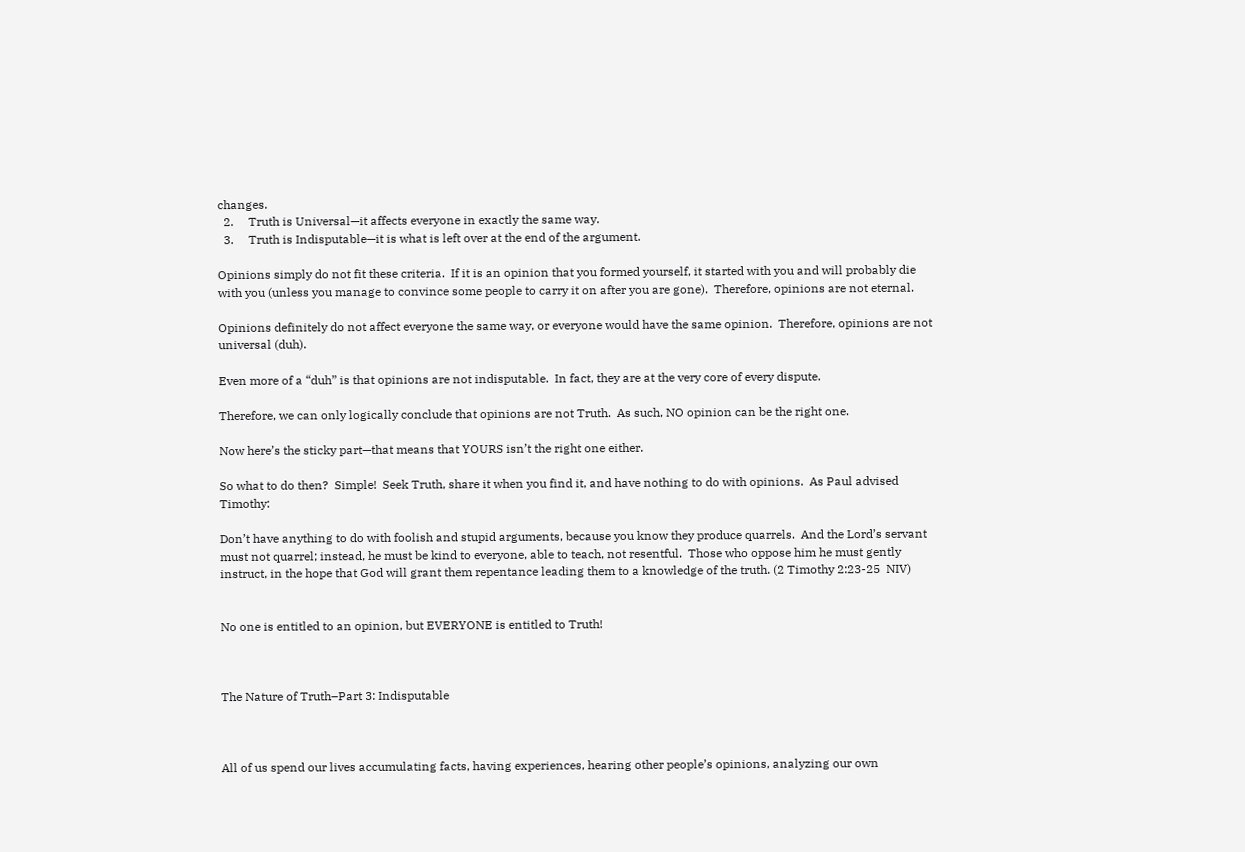changes.
  2.     Truth is Universal—it affects everyone in exactly the same way.
  3.     Truth is Indisputable—it is what is left over at the end of the argument.

Opinions simply do not fit these criteria.  If it is an opinion that you formed yourself, it started with you and will probably die with you (unless you manage to convince some people to carry it on after you are gone).  Therefore, opinions are not eternal.

Opinions definitely do not affect everyone the same way, or everyone would have the same opinion.  Therefore, opinions are not universal (duh).

Even more of a “duh” is that opinions are not indisputable.  In fact, they are at the very core of every dispute.

Therefore, we can only logically conclude that opinions are not Truth.  As such, NO opinion can be the right one.

Now here’s the sticky part—that means that YOURS isn’t the right one either.

So what to do then?  Simple!  Seek Truth, share it when you find it, and have nothing to do with opinions.  As Paul advised Timothy:

Don’t have anything to do with foolish and stupid arguments, because you know they produce quarrels.  And the Lord’s servant must not quarrel; instead, he must be kind to everyone, able to teach, not resentful.  Those who oppose him he must gently instruct, in the hope that God will grant them repentance leading them to a knowledge of the truth. (2 Timothy 2:23-25  NIV)


No one is entitled to an opinion, but EVERYONE is entitled to Truth!



The Nature of Truth–Part 3: Indisputable



All of us spend our lives accumulating facts, having experiences, hearing other people’s opinions, analyzing our own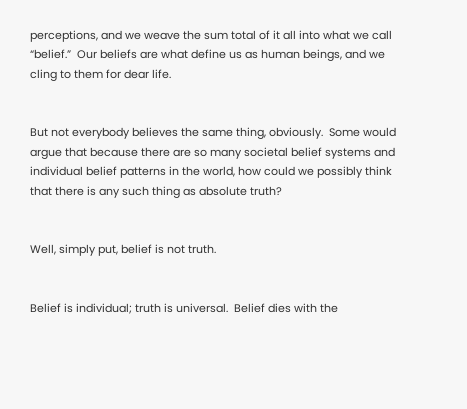perceptions, and we weave the sum total of it all into what we call “belief.”  Our beliefs are what define us as human beings, and we cling to them for dear life.


But not everybody believes the same thing, obviously.  Some would argue that because there are so many societal belief systems and individual belief patterns in the world, how could we possibly think that there is any such thing as absolute truth?


Well, simply put, belief is not truth.


Belief is individual; truth is universal.  Belief dies with the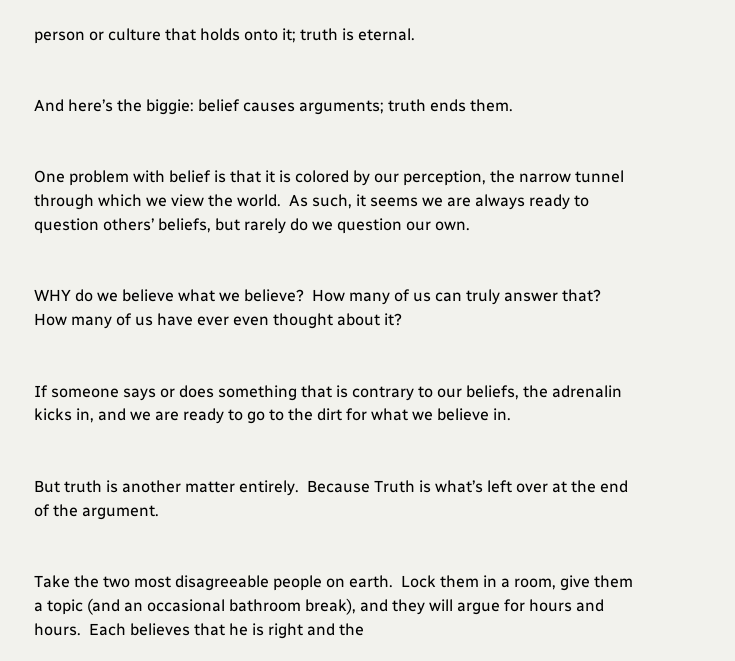person or culture that holds onto it; truth is eternal.


And here’s the biggie: belief causes arguments; truth ends them.


One problem with belief is that it is colored by our perception, the narrow tunnel through which we view the world.  As such, it seems we are always ready to question others’ beliefs, but rarely do we question our own.


WHY do we believe what we believe?  How many of us can truly answer that?  How many of us have ever even thought about it?


If someone says or does something that is contrary to our beliefs, the adrenalin kicks in, and we are ready to go to the dirt for what we believe in.


But truth is another matter entirely.  Because Truth is what’s left over at the end of the argument.


Take the two most disagreeable people on earth.  Lock them in a room, give them a topic (and an occasional bathroom break), and they will argue for hours and hours.  Each believes that he is right and the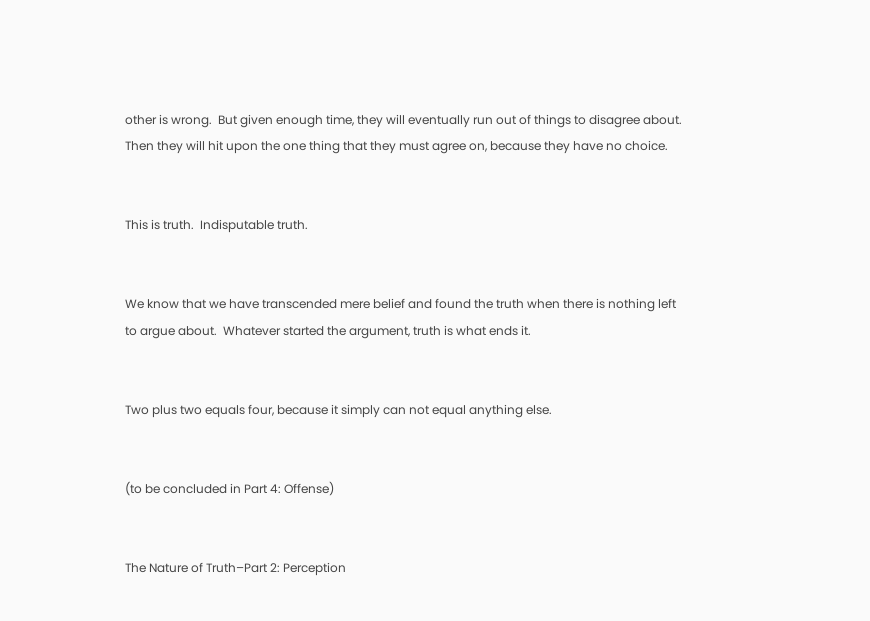other is wrong.  But given enough time, they will eventually run out of things to disagree about. Then they will hit upon the one thing that they must agree on, because they have no choice.


This is truth.  Indisputable truth.


We know that we have transcended mere belief and found the truth when there is nothing left to argue about.  Whatever started the argument, truth is what ends it.


Two plus two equals four, because it simply can not equal anything else.


(to be concluded in Part 4: Offense)


The Nature of Truth–Part 2: Perception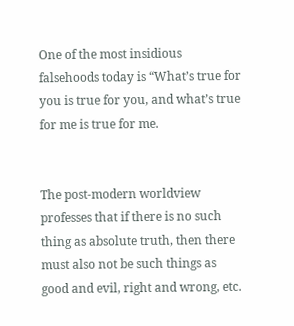One of the most insidious falsehoods today is “What’s true for you is true for you, and what’s true for me is true for me.


The post-modern worldview professes that if there is no such thing as absolute truth, then there must also not be such things as good and evil, right and wrong, etc.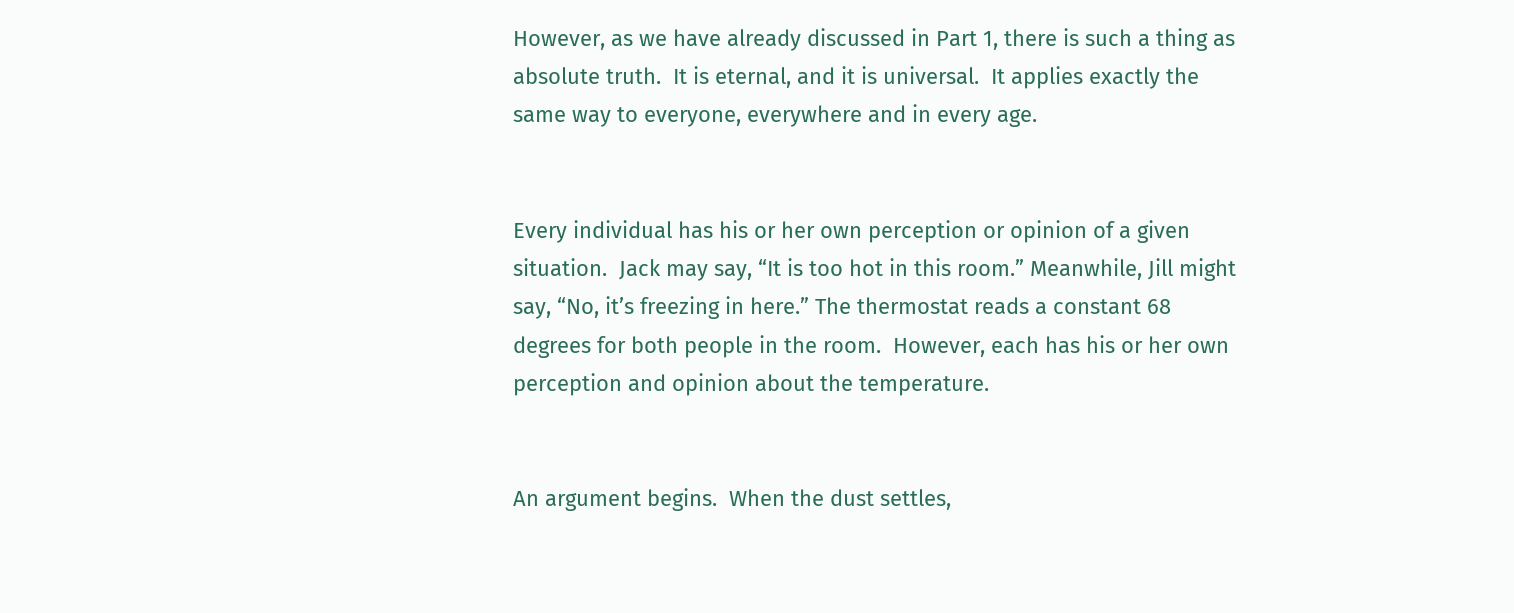However, as we have already discussed in Part 1, there is such a thing as absolute truth.  It is eternal, and it is universal.  It applies exactly the same way to everyone, everywhere and in every age.


Every individual has his or her own perception or opinion of a given situation.  Jack may say, “It is too hot in this room.” Meanwhile, Jill might say, “No, it’s freezing in here.” The thermostat reads a constant 68 degrees for both people in the room.  However, each has his or her own perception and opinion about the temperature.


An argument begins.  When the dust settles,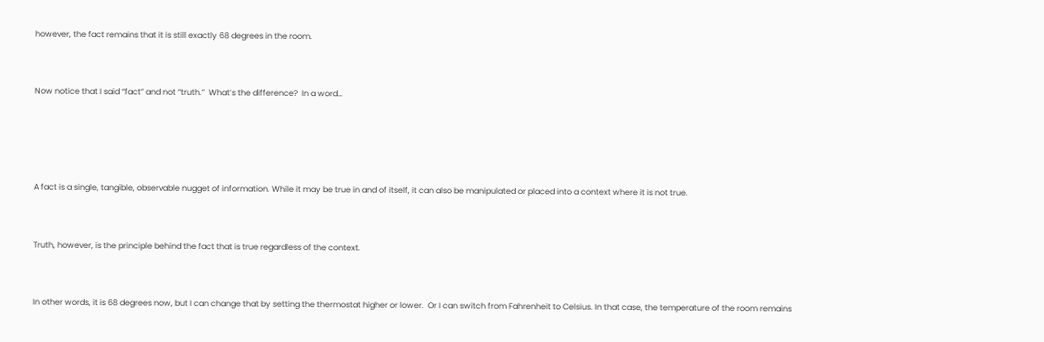however, the fact remains that it is still exactly 68 degrees in the room.


Now notice that I said “fact” and not “truth.”  What’s the difference?  In a word…




A fact is a single, tangible, observable nugget of information. While it may be true in and of itself, it can also be manipulated or placed into a context where it is not true.


Truth, however, is the principle behind the fact that is true regardless of the context.


In other words, it is 68 degrees now, but I can change that by setting the thermostat higher or lower.  Or I can switch from Fahrenheit to Celsius. In that case, the temperature of the room remains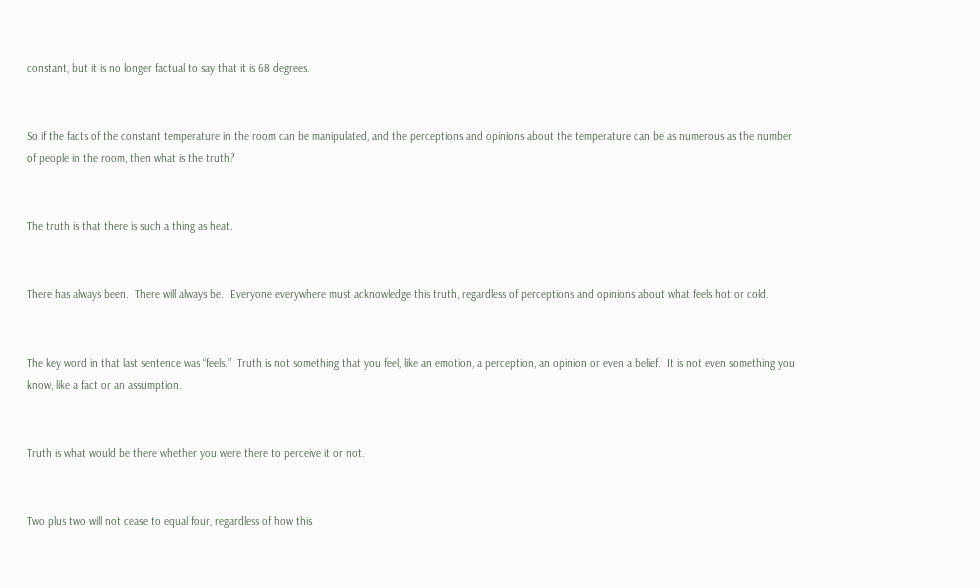constant, but it is no longer factual to say that it is 68 degrees.


So if the facts of the constant temperature in the room can be manipulated, and the perceptions and opinions about the temperature can be as numerous as the number of people in the room, then what is the truth?


The truth is that there is such a thing as heat.


There has always been.  There will always be.  Everyone everywhere must acknowledge this truth, regardless of perceptions and opinions about what feels hot or cold.


The key word in that last sentence was “feels.”  Truth is not something that you feel, like an emotion, a perception, an opinion or even a belief.  It is not even something you know, like a fact or an assumption.


Truth is what would be there whether you were there to perceive it or not.


Two plus two will not cease to equal four, regardless of how this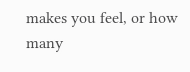makes you feel, or how many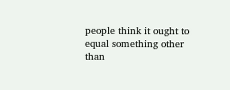people think it ought to equal something other than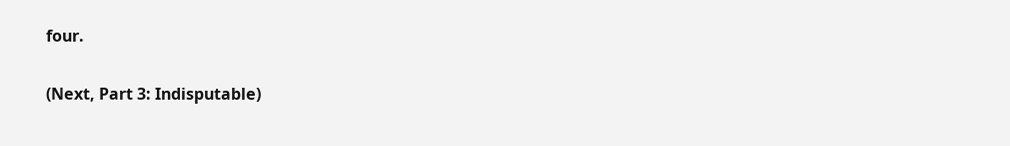four.


(Next, Part 3: Indisputable)